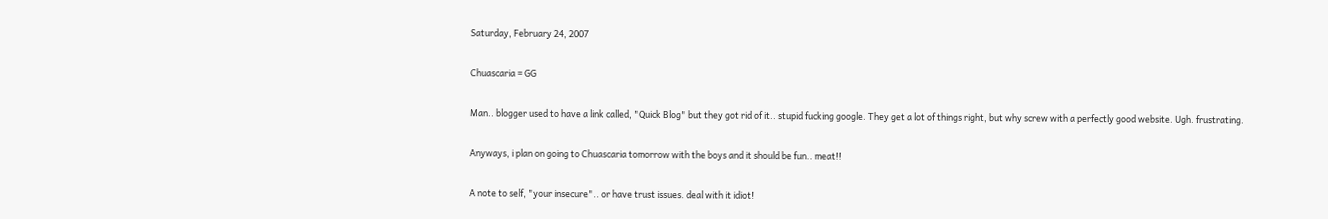Saturday, February 24, 2007

Chuascaria = GG

Man.. blogger used to have a link called, "Quick Blog" but they got rid of it.. stupid fucking google. They get a lot of things right, but why screw with a perfectly good website. Ugh. frustrating.

Anyways, i plan on going to Chuascaria tomorrow with the boys and it should be fun.. meat!!

A note to self, "your insecure".. or have trust issues. deal with it idiot!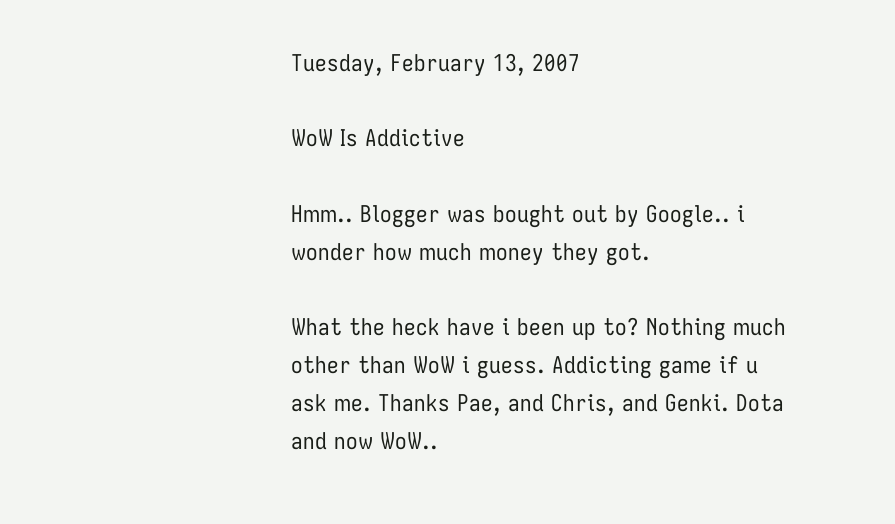Tuesday, February 13, 2007

WoW Is Addictive

Hmm.. Blogger was bought out by Google.. i wonder how much money they got.

What the heck have i been up to? Nothing much other than WoW i guess. Addicting game if u ask me. Thanks Pae, and Chris, and Genki. Dota and now WoW..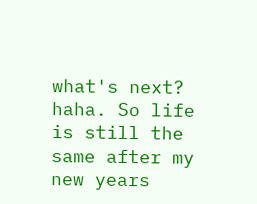what's next? haha. So life is still the same after my new years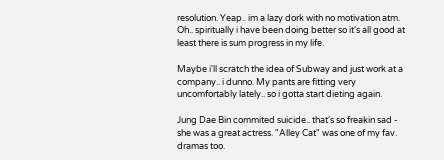resolution. Yeap.. im a lazy dork with no motivation atm. Oh.. spiritually i have been doing better so it's all good at least there is sum progress in my life.

Maybe i'll scratch the idea of Subway and just work at a company.. i dunno. My pants are fitting very uncomfortably lately.. so i gotta start dieting again.

Jung Dae Bin commited suicide.. that's so freakin sad - she was a great actress. "Alley Cat" was one of my fav. dramas too.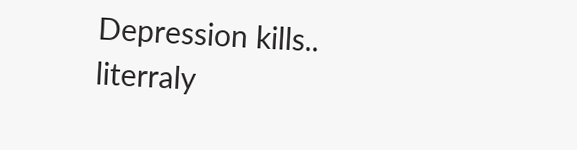Depression kills.. literraly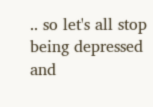.. so let's all stop being depressed and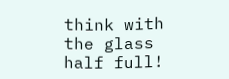think with the glass half full!